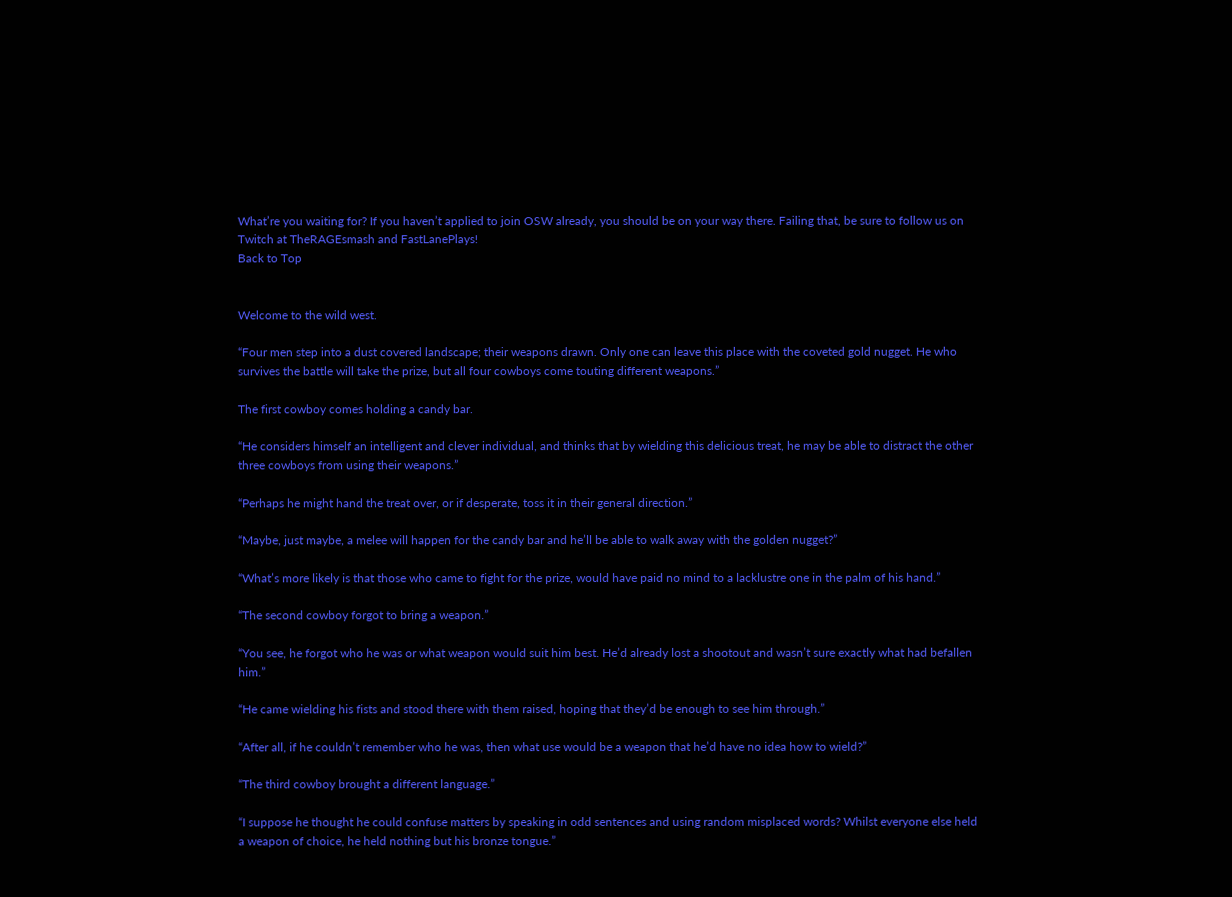What’re you waiting for? If you haven’t applied to join OSW already, you should be on your way there. Failing that, be sure to follow us on Twitch at TheRAGEsmash and FastLanePlays!
Back to Top


Welcome to the wild west.

“Four men step into a dust covered landscape; their weapons drawn. Only one can leave this place with the coveted gold nugget. He who survives the battle will take the prize, but all four cowboys come touting different weapons.”

The first cowboy comes holding a candy bar.

“He considers himself an intelligent and clever individual, and thinks that by wielding this delicious treat, he may be able to distract the other three cowboys from using their weapons.”

“Perhaps he might hand the treat over, or if desperate, toss it in their general direction.”

“Maybe, just maybe, a melee will happen for the candy bar and he’ll be able to walk away with the golden nugget?”

“What’s more likely is that those who came to fight for the prize, would have paid no mind to a lacklustre one in the palm of his hand.”

“The second cowboy forgot to bring a weapon.”

“You see, he forgot who he was or what weapon would suit him best. He’d already lost a shootout and wasn’t sure exactly what had befallen him.”

“He came wielding his fists and stood there with them raised, hoping that they’d be enough to see him through.”

“After all, if he couldn’t remember who he was, then what use would be a weapon that he’d have no idea how to wield?”

“The third cowboy brought a different language.”

“I suppose he thought he could confuse matters by speaking in odd sentences and using random misplaced words? Whilst everyone else held a weapon of choice, he held nothing but his bronze tongue.”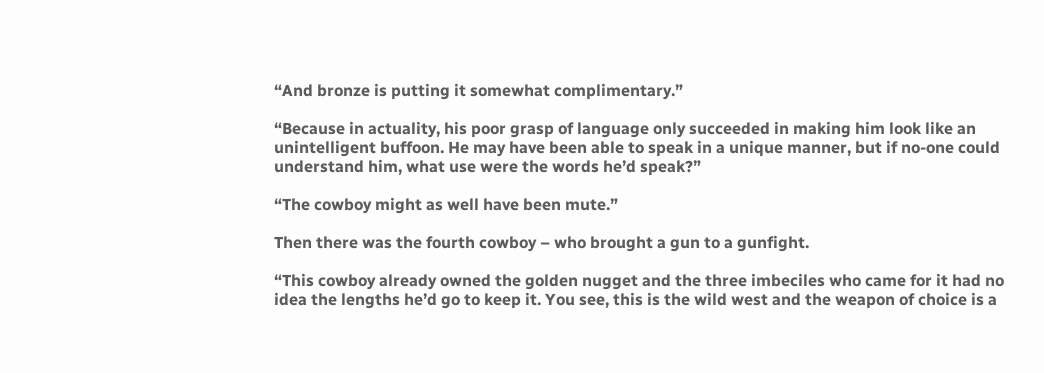“And bronze is putting it somewhat complimentary.”

“Because in actuality, his poor grasp of language only succeeded in making him look like an unintelligent buffoon. He may have been able to speak in a unique manner, but if no-one could understand him, what use were the words he’d speak?”

“The cowboy might as well have been mute.”

Then there was the fourth cowboy – who brought a gun to a gunfight.

“This cowboy already owned the golden nugget and the three imbeciles who came for it had no idea the lengths he’d go to keep it. You see, this is the wild west and the weapon of choice is a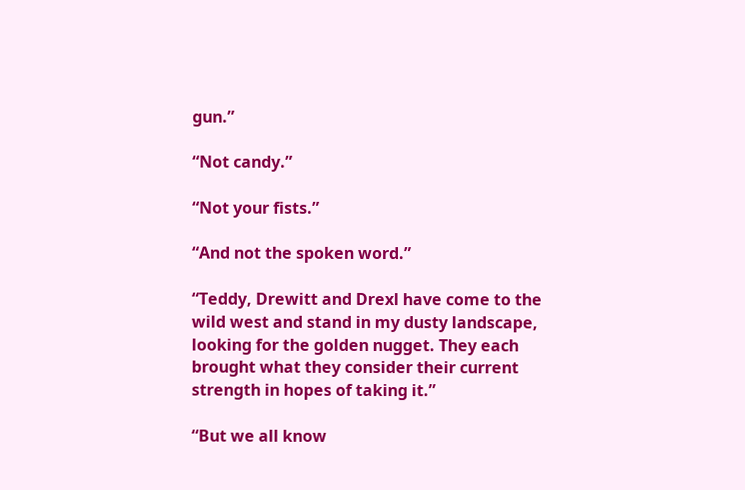gun.”

“Not candy.”

“Not your fists.”

“And not the spoken word.”

“Teddy, Drewitt and Drexl have come to the wild west and stand in my dusty landscape, looking for the golden nugget. They each brought what they consider their current strength in hopes of taking it.”

“But we all know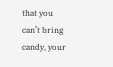that you can’t bring candy, your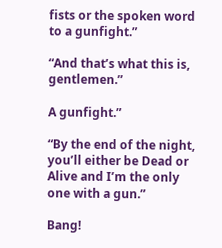fists or the spoken word to a gunfight.”

“And that’s what this is, gentlemen.”

A gunfight.”

“By the end of the night, you’ll either be Dead or Alive and I’m the only one with a gun.”

Bang!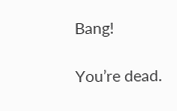Bang!

You’re dead.